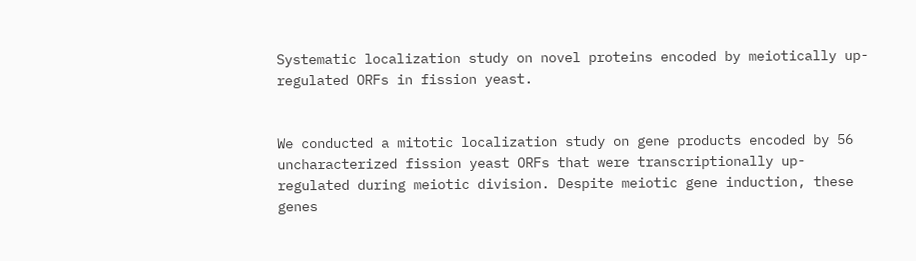Systematic localization study on novel proteins encoded by meiotically up-regulated ORFs in fission yeast.


We conducted a mitotic localization study on gene products encoded by 56 uncharacterized fission yeast ORFs that were transcriptionally up-regulated during meiotic division. Despite meiotic gene induction, these genes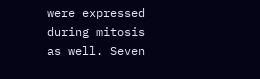were expressed during mitosis as well. Seven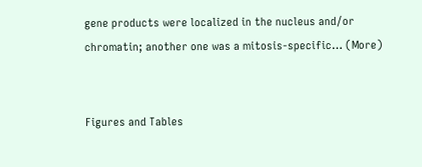gene products were localized in the nucleus and/or chromatin; another one was a mitosis-specific… (More)


Figures and Tables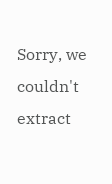Sorry, we couldn't extract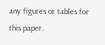any figures or tables for this paper.